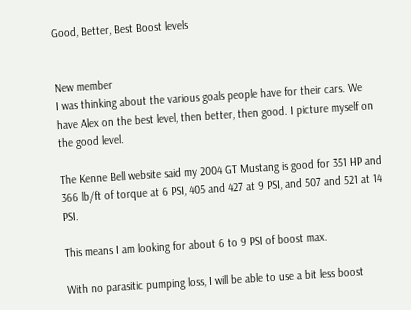Good, Better, Best Boost levels


New member
I was thinking about the various goals people have for their cars. We have Alex on the best level, then better, then good. I picture myself on the good level.

The Kenne Bell website said my 2004 GT Mustang is good for 351 HP and 366 lb/ft of torque at 6 PSI, 405 and 427 at 9 PSI, and 507 and 521 at 14 PSI.

This means I am looking for about 6 to 9 PSI of boost max.

With no parasitic pumping loss, I will be able to use a bit less boost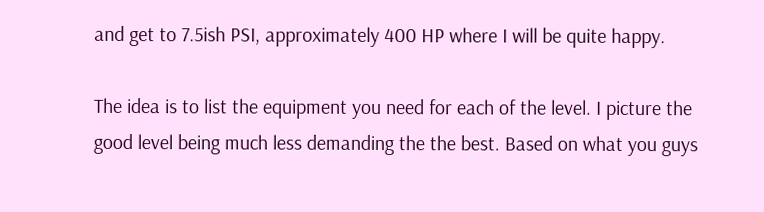and get to 7.5ish PSI, approximately 400 HP where I will be quite happy.

The idea is to list the equipment you need for each of the level. I picture the good level being much less demanding the the best. Based on what you guys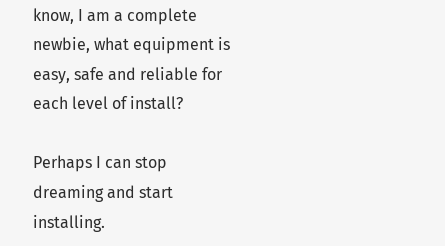know, I am a complete newbie, what equipment is easy, safe and reliable for each level of install?

Perhaps I can stop dreaming and start installing.